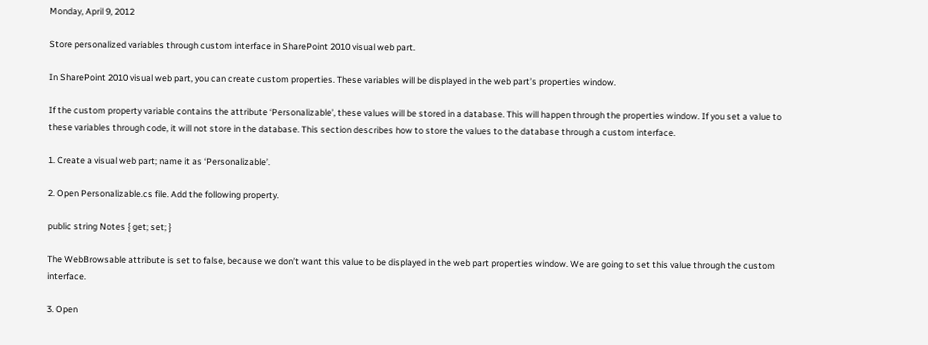Monday, April 9, 2012

Store personalized variables through custom interface in SharePoint 2010 visual web part.

In SharePoint 2010 visual web part, you can create custom properties. These variables will be displayed in the web part’s properties window.

If the custom property variable contains the attribute ‘Personalizable’, these values will be stored in a database. This will happen through the properties window. If you set a value to these variables through code, it will not store in the database. This section describes how to store the values to the database through a custom interface.

1. Create a visual web part; name it as ‘Personalizable’.

2. Open Personalizable.cs file. Add the following property.

public string Notes { get; set; }

The WebBrowsable attribute is set to false, because we don’t want this value to be displayed in the web part properties window. We are going to set this value through the custom interface.

3. Open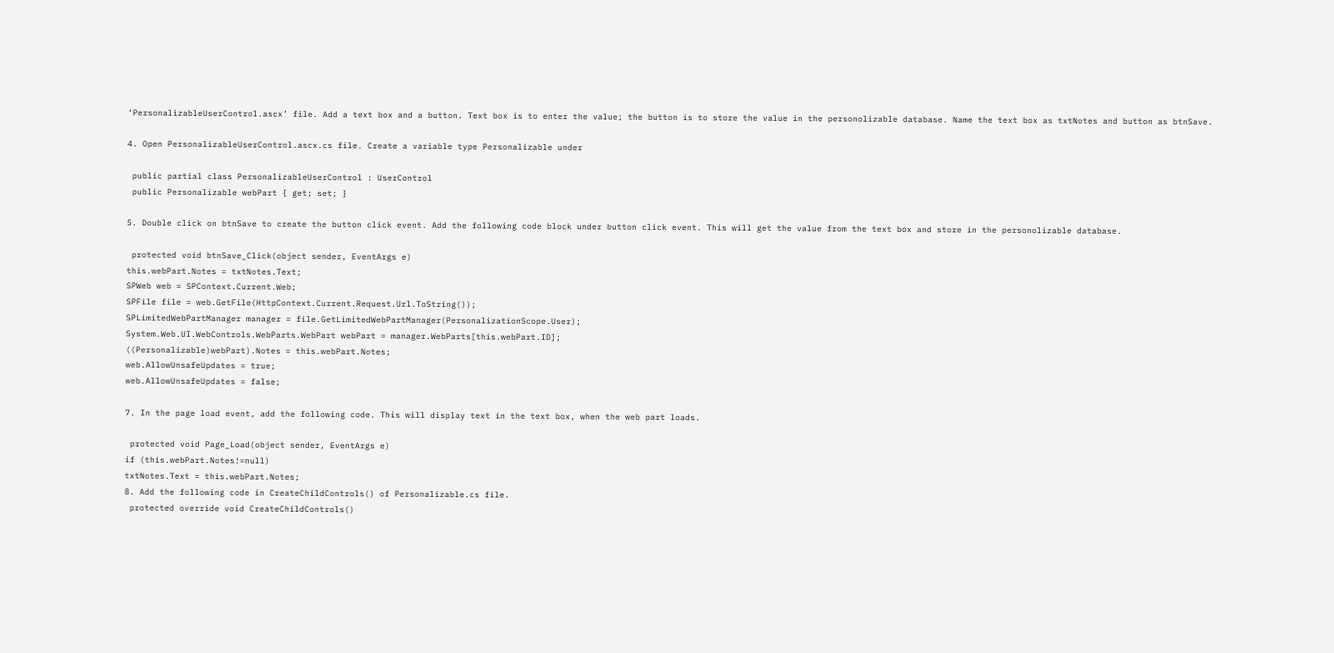‘PersonalizableUserControl.ascx’ file. Add a text box and a button. Text box is to enter the value; the button is to store the value in the personolizable database. Name the text box as txtNotes and button as btnSave.

4. Open PersonalizableUserControl.ascx.cs file. Create a variable type Personalizable under

 public partial class PersonalizableUserControl : UserControl
 public Personalizable webPart { get; set; }

5. Double click on btnSave to create the button click event. Add the following code block under button click event. This will get the value from the text box and store in the personolizable database.

 protected void btnSave_Click(object sender, EventArgs e)
this.webPart.Notes = txtNotes.Text;
SPWeb web = SPContext.Current.Web;
SPFile file = web.GetFile(HttpContext.Current.Request.Url.ToString());
SPLimitedWebPartManager manager = file.GetLimitedWebPartManager(PersonalizationScope.User);
System.Web.UI.WebControls.WebParts.WebPart webPart = manager.WebParts[this.webPart.ID];
((Personalizable)webPart).Notes = this.webPart.Notes;
web.AllowUnsafeUpdates = true;
web.AllowUnsafeUpdates = false;

7. In the page load event, add the following code. This will display text in the text box, when the web part loads.

 protected void Page_Load(object sender, EventArgs e)
if (this.webPart.Notes!=null)
txtNotes.Text = this.webPart.Notes;
8. Add the following code in CreateChildControls() of Personalizable.cs file.
 protected override void CreateChildControls()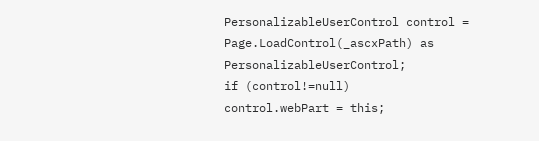PersonalizableUserControl control = Page.LoadControl(_ascxPath) as PersonalizableUserControl;
if (control!=null)
control.webPart = this;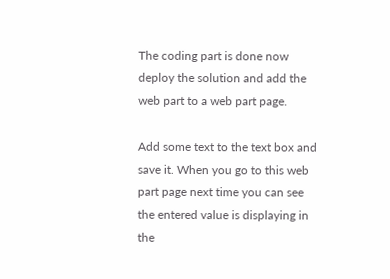The coding part is done now deploy the solution and add the web part to a web part page.

Add some text to the text box and save it. When you go to this web part page next time you can see the entered value is displaying in the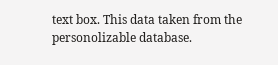text box. This data taken from the personolizable database.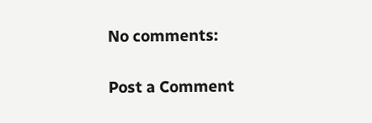No comments:

Post a Comment